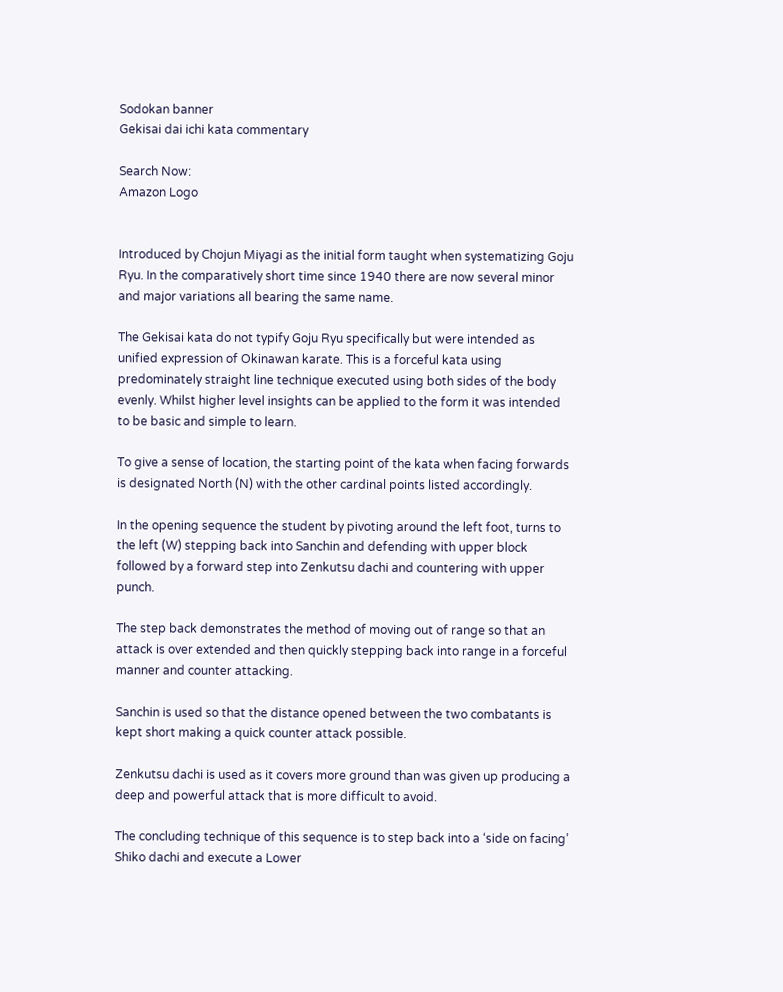Sodokan banner
Gekisai dai ichi kata commentary

Search Now:
Amazon Logo


Introduced by Chojun Miyagi as the initial form taught when systematizing Goju Ryu. In the comparatively short time since 1940 there are now several minor and major variations all bearing the same name.

The Gekisai kata do not typify Goju Ryu specifically but were intended as unified expression of Okinawan karate. This is a forceful kata using predominately straight line technique executed using both sides of the body evenly. Whilst higher level insights can be applied to the form it was intended to be basic and simple to learn.

To give a sense of location, the starting point of the kata when facing forwards is designated North (N) with the other cardinal points listed accordingly.

In the opening sequence the student by pivoting around the left foot, turns to the left (W) stepping back into Sanchin and defending with upper block followed by a forward step into Zenkutsu dachi and countering with upper punch.

The step back demonstrates the method of moving out of range so that an attack is over extended and then quickly stepping back into range in a forceful manner and counter attacking.

Sanchin is used so that the distance opened between the two combatants is kept short making a quick counter attack possible.

Zenkutsu dachi is used as it covers more ground than was given up producing a deep and powerful attack that is more difficult to avoid.

The concluding technique of this sequence is to step back into a ‘side on facing’ Shiko dachi and execute a Lower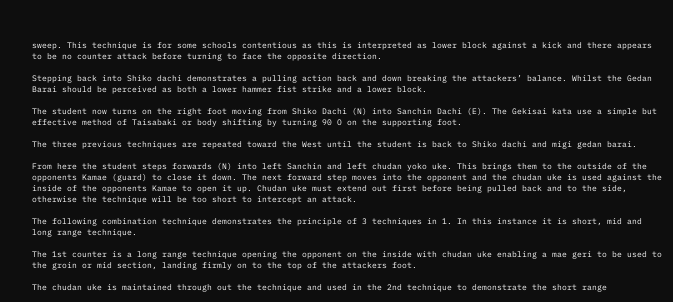sweep. This technique is for some schools contentious as this is interpreted as lower block against a kick and there appears to be no counter attack before turning to face the opposite direction.

Stepping back into Shiko dachi demonstrates a pulling action back and down breaking the attackers’ balance. Whilst the Gedan Barai should be perceived as both a lower hammer fist strike and a lower block.

The student now turns on the right foot moving from Shiko Dachi (N) into Sanchin Dachi (E). The Gekisai kata use a simple but effective method of Taisabaki or body shifting by turning 90 O on the supporting foot.

The three previous techniques are repeated toward the West until the student is back to Shiko dachi and migi gedan barai.

From here the student steps forwards (N) into left Sanchin and left chudan yoko uke. This brings them to the outside of the opponents Kamae (guard) to close it down. The next forward step moves into the opponent and the chudan uke is used against the inside of the opponents Kamae to open it up. Chudan uke must extend out first before being pulled back and to the side, otherwise the technique will be too short to intercept an attack.

The following combination technique demonstrates the principle of 3 techniques in 1. In this instance it is short, mid and long range technique.

The 1st counter is a long range technique opening the opponent on the inside with chudan uke enabling a mae geri to be used to the groin or mid section, landing firmly on to the top of the attackers foot.

The chudan uke is maintained through out the technique and used in the 2nd technique to demonstrate the short range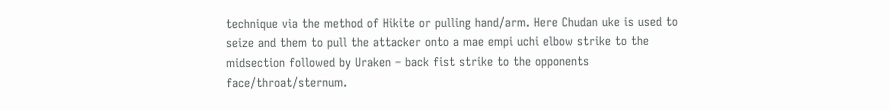technique via the method of Hikite or pulling hand/arm. Here Chudan uke is used to seize and them to pull the attacker onto a mae empi uchi elbow strike to the midsection followed by Uraken – back fist strike to the opponents face/throat/sternum.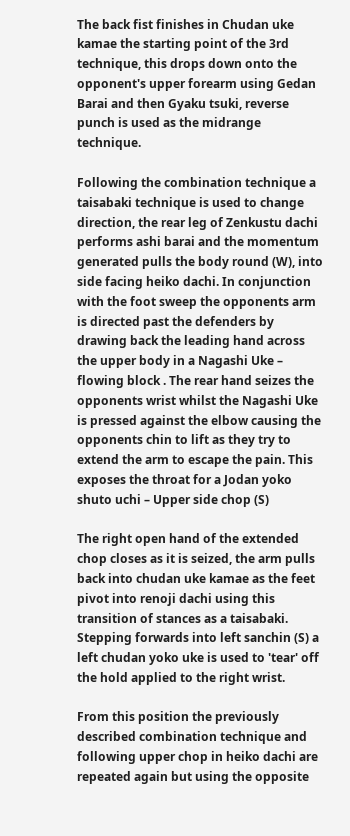The back fist finishes in Chudan uke kamae the starting point of the 3rd technique, this drops down onto the opponent's upper forearm using Gedan Barai and then Gyaku tsuki, reverse punch is used as the midrange technique.

Following the combination technique a taisabaki technique is used to change direction, the rear leg of Zenkustu dachi performs ashi barai and the momentum generated pulls the body round (W), into side facing heiko dachi. In conjunction with the foot sweep the opponents arm is directed past the defenders by drawing back the leading hand across the upper body in a Nagashi Uke – flowing block . The rear hand seizes the opponents wrist whilst the Nagashi Uke is pressed against the elbow causing the opponents chin to lift as they try to extend the arm to escape the pain. This exposes the throat for a Jodan yoko shuto uchi – Upper side chop (S)

The right open hand of the extended chop closes as it is seized, the arm pulls back into chudan uke kamae as the feet pivot into renoji dachi using this transition of stances as a taisabaki. Stepping forwards into left sanchin (S) a left chudan yoko uke is used to 'tear' off the hold applied to the right wrist.

From this position the previously described combination technique and following upper chop in heiko dachi are repeated again but using the opposite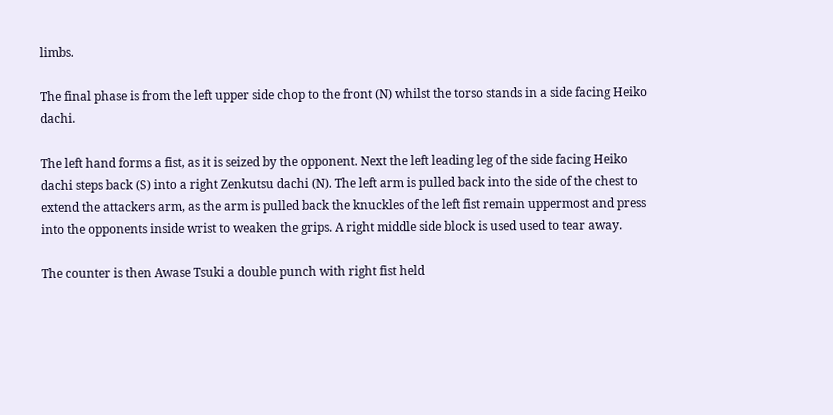limbs.

The final phase is from the left upper side chop to the front (N) whilst the torso stands in a side facing Heiko dachi.

The left hand forms a fist, as it is seized by the opponent. Next the left leading leg of the side facing Heiko dachi steps back (S) into a right Zenkutsu dachi (N). The left arm is pulled back into the side of the chest to extend the attackers arm, as the arm is pulled back the knuckles of the left fist remain uppermost and press into the opponents inside wrist to weaken the grips. A right middle side block is used used to tear away.

The counter is then Awase Tsuki a double punch with right fist held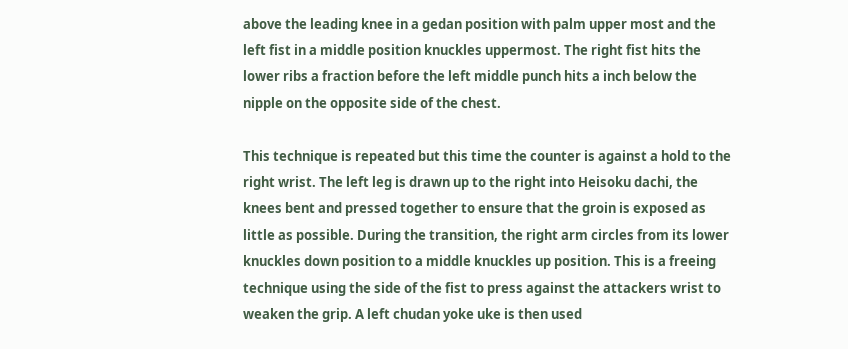above the leading knee in a gedan position with palm upper most and the left fist in a middle position knuckles uppermost. The right fist hits the lower ribs a fraction before the left middle punch hits a inch below the nipple on the opposite side of the chest.

This technique is repeated but this time the counter is against a hold to the right wrist. The left leg is drawn up to the right into Heisoku dachi, the knees bent and pressed together to ensure that the groin is exposed as little as possible. During the transition, the right arm circles from its lower knuckles down position to a middle knuckles up position. This is a freeing technique using the side of the fist to press against the attackers wrist to weaken the grip. A left chudan yoke uke is then used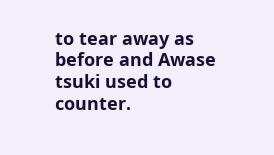to tear away as before and Awase tsuki used to counter.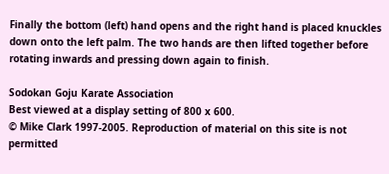Finally the bottom (left) hand opens and the right hand is placed knuckles down onto the left palm. The two hands are then lifted together before rotating inwards and pressing down again to finish.

Sodokan Goju Karate Association
Best viewed at a display setting of 800 x 600.
© Mike Clark 1997-2005. Reproduction of material on this site is not permitted